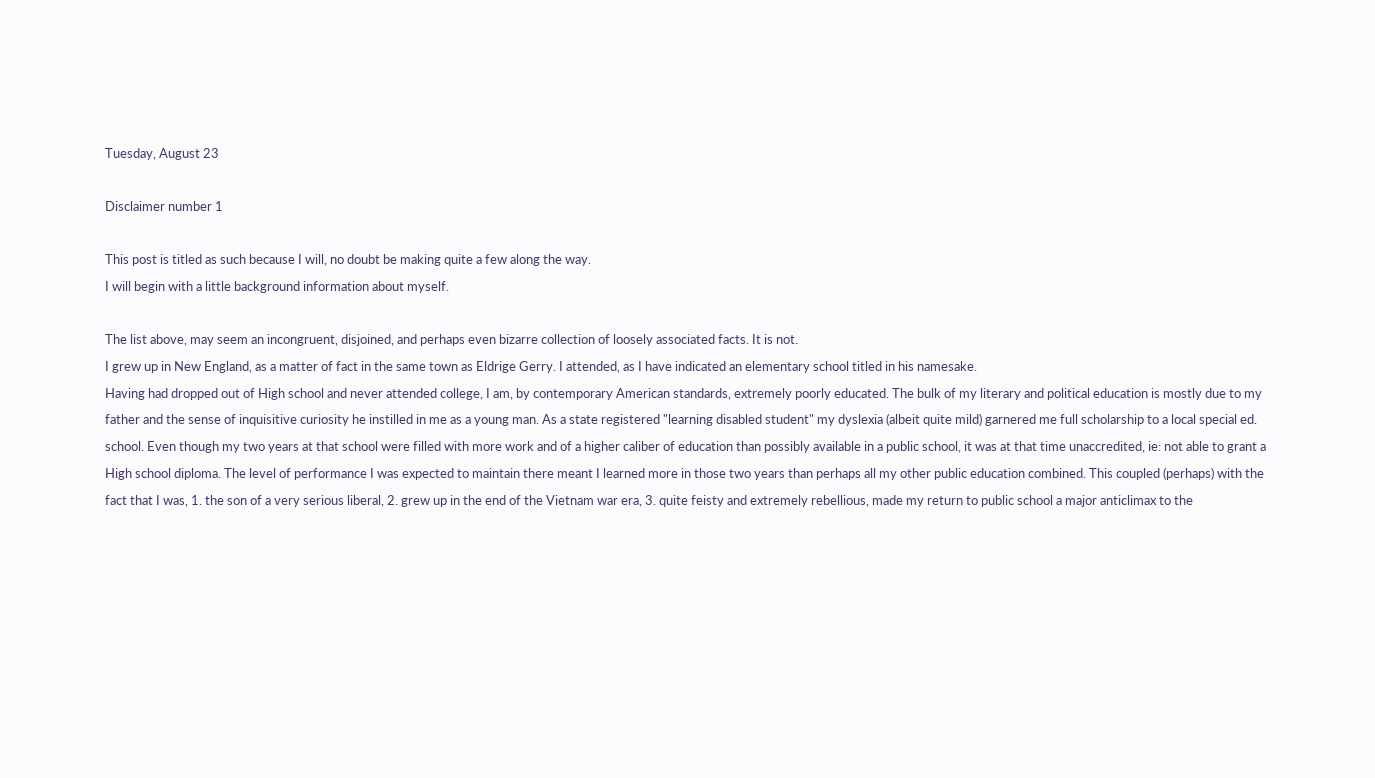Tuesday, August 23

Disclaimer number 1

This post is titled as such because I will, no doubt be making quite a few along the way.
I will begin with a little background information about myself.

The list above, may seem an incongruent, disjoined, and perhaps even bizarre collection of loosely associated facts. It is not.
I grew up in New England, as a matter of fact in the same town as Eldrige Gerry. I attended, as I have indicated an elementary school titled in his namesake.
Having had dropped out of High school and never attended college, I am, by contemporary American standards, extremely poorly educated. The bulk of my literary and political education is mostly due to my father and the sense of inquisitive curiosity he instilled in me as a young man. As a state registered "learning disabled student" my dyslexia (albeit quite mild) garnered me full scholarship to a local special ed. school. Even though my two years at that school were filled with more work and of a higher caliber of education than possibly available in a public school, it was at that time unaccredited, ie: not able to grant a High school diploma. The level of performance I was expected to maintain there meant I learned more in those two years than perhaps all my other public education combined. This coupled (perhaps) with the fact that I was, 1. the son of a very serious liberal, 2. grew up in the end of the Vietnam war era, 3. quite feisty and extremely rebellious, made my return to public school a major anticlimax to the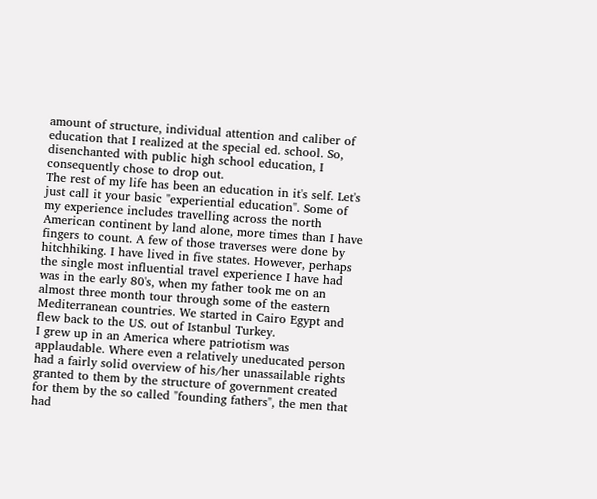amount of structure, individual attention and caliber of education that I realized at the special ed. school. So, disenchanted with public high school education, I consequently chose to drop out.
The rest of my life has been an education in it's self. Let's just call it your basic "experiential education". Some of my experience includes travelling across the north American continent by land alone, more times than I have fingers to count. A few of those traverses were done by hitchhiking. I have lived in five states. However, perhaps the single most influential travel experience I have had was in the early 80's, when my father took me on an almost three month tour through some of the eastern Mediterranean countries. We started in Cairo Egypt and flew back to the US. out of Istanbul Turkey.
I grew up in an America where patriotism was applaudable. Where even a relatively uneducated person had a fairly solid overview of his/her unassailable rights granted to them by the structure of government created for them by the so called "founding fathers", the men that had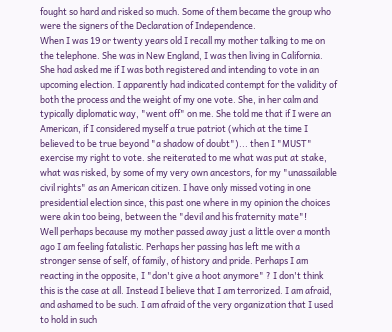fought so hard and risked so much. Some of them became the group who were the signers of the Declaration of Independence.
When I was 19 or twenty years old I recall my mother talking to me on the telephone. She was in New England, I was then living in California. She had asked me if I was both registered and intending to vote in an upcoming election. I apparently had indicated contempt for the validity of both the process and the weight of my one vote. She, in her calm and typically diplomatic way, "went off" on me. She told me that if I were an American, if I considered myself a true patriot (which at the time I believed to be true beyond "a shadow of doubt")... then I "MUST" exercise my right to vote. she reiterated to me what was put at stake, what was risked, by some of my very own ancestors, for my "unassailable civil rights" as an American citizen. I have only missed voting in one presidential election since, this past one where in my opinion the choices were akin too being, between the "devil and his fraternity mate"!
Well perhaps because my mother passed away just a little over a month ago I am feeling fatalistic. Perhaps her passing has left me with a stronger sense of self, of family, of history and pride. Perhaps I am reacting in the opposite, I "don't give a hoot anymore" ? I don't think this is the case at all. Instead I believe that I am terrorized. I am afraid, and ashamed to be such. I am afraid of the very organization that I used to hold in such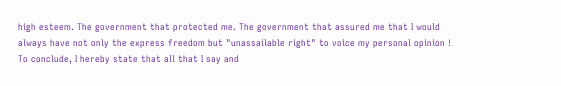high esteem. The government that protected me. The government that assured me that I would always have not only the express freedom but "unassailable right" to voice my personal opinion !
To conclude, I hereby state that all that I say and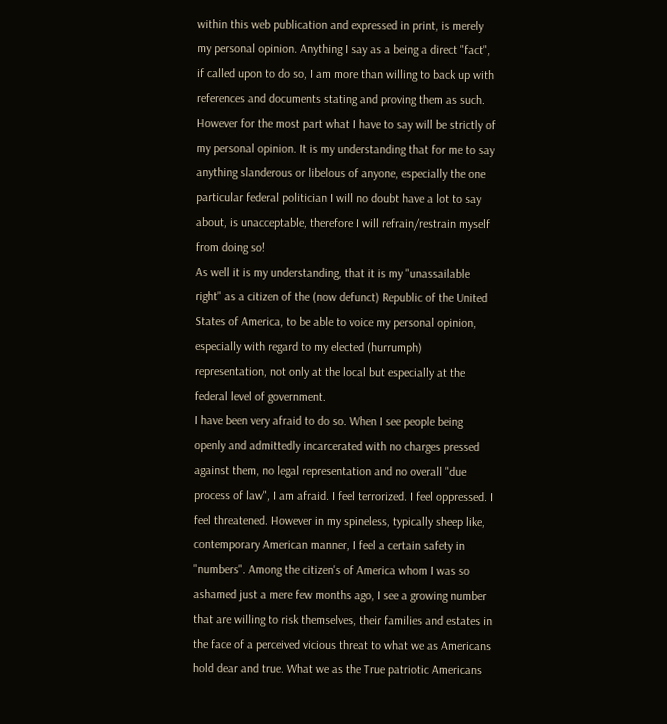within this web publication and expressed in print, is merely my personal opinion. Anything I say as a being a direct "fact", if called upon to do so, I am more than willing to back up with references and documents stating and proving them as such.
However for the most part what I have to say will be strictly of my personal opinion. It is my understanding that for me to say anything slanderous or libelous of anyone, especially the one particular federal politician I will no doubt have a lot to say about, is unacceptable, therefore I will refrain/restrain myself from doing so!
As well it is my understanding, that it is my "unassailable right" as a citizen of the (now defunct) Republic of the United States of America, to be able to voice my personal opinion, especially with regard to my elected (hurrumph) representation, not only at the local but especially at the federal level of government.
I have been very afraid to do so. When I see people being openly and admittedly incarcerated with no charges pressed against them, no legal representation and no overall "due process of law", I am afraid. I feel terrorized. I feel oppressed. I feel threatened. However in my spineless, typically sheep like, contemporary American manner, I feel a certain safety in "numbers". Among the citizen's of America whom I was so ashamed just a mere few months ago, I see a growing number that are willing to risk themselves, their families and estates in the face of a perceived vicious threat to what we as Americans hold dear and true. What we as the True patriotic Americans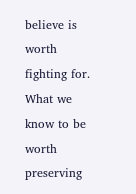believe is worth fighting for. What we know to be worth preserving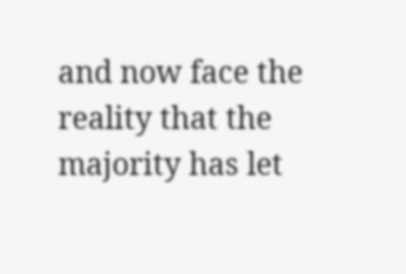and now face the reality that the majority has let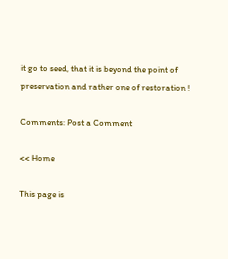it go to seed, that it is beyond the point of preservation and rather one of restoration !

Comments: Post a Comment

<< Home

This page is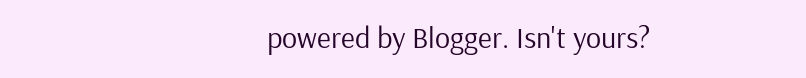powered by Blogger. Isn't yours?